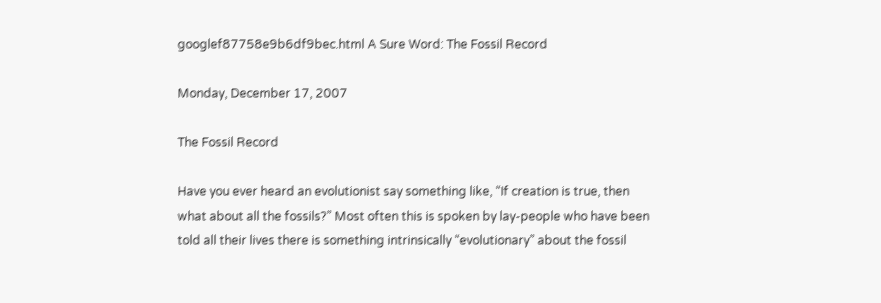googlef87758e9b6df9bec.html A Sure Word: The Fossil Record

Monday, December 17, 2007

The Fossil Record

Have you ever heard an evolutionist say something like, “If creation is true, then what about all the fossils?” Most often this is spoken by lay-people who have been told all their lives there is something intrinsically “evolutionary” about the fossil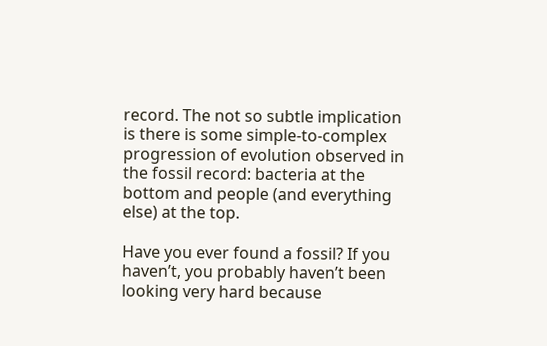record. The not so subtle implication is there is some simple-to-complex progression of evolution observed in the fossil record: bacteria at the bottom and people (and everything else) at the top.

Have you ever found a fossil? If you haven’t, you probably haven’t been looking very hard because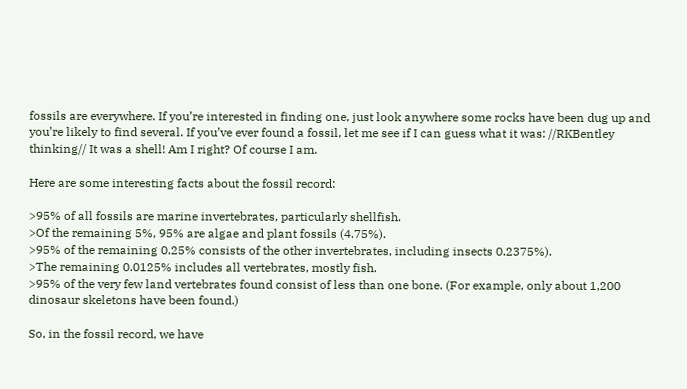fossils are everywhere. If you’re interested in finding one, just look anywhere some rocks have been dug up and you’re likely to find several. If you’ve ever found a fossil, let me see if I can guess what it was: //RKBentley thinking// It was a shell! Am I right? Of course I am.

Here are some interesting facts about the fossil record:

>95% of all fossils are marine invertebrates, particularly shellfish.
>Of the remaining 5%, 95% are algae and plant fossils (4.75%).
>95% of the remaining 0.25% consists of the other invertebrates, including insects 0.2375%).
>The remaining 0.0125% includes all vertebrates, mostly fish.
>95% of the very few land vertebrates found consist of less than one bone. (For example, only about 1,200 dinosaur skeletons have been found.)

So, in the fossil record, we have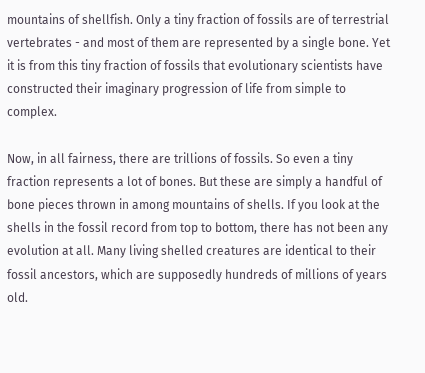mountains of shellfish. Only a tiny fraction of fossils are of terrestrial vertebrates - and most of them are represented by a single bone. Yet it is from this tiny fraction of fossils that evolutionary scientists have constructed their imaginary progression of life from simple to complex.

Now, in all fairness, there are trillions of fossils. So even a tiny fraction represents a lot of bones. But these are simply a handful of bone pieces thrown in among mountains of shells. If you look at the shells in the fossil record from top to bottom, there has not been any evolution at all. Many living shelled creatures are identical to their fossil ancestors, which are supposedly hundreds of millions of years old.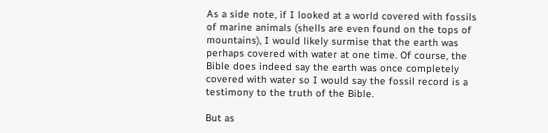As a side note, if I looked at a world covered with fossils of marine animals (shells are even found on the tops of mountains), I would likely surmise that the earth was perhaps covered with water at one time. Of course, the Bible does indeed say the earth was once completely covered with water so I would say the fossil record is a testimony to the truth of the Bible.

But as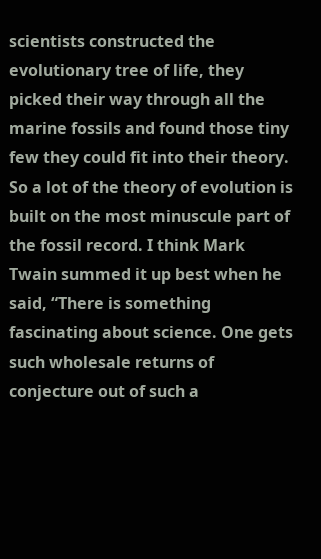scientists constructed the evolutionary tree of life, they picked their way through all the marine fossils and found those tiny few they could fit into their theory. So a lot of the theory of evolution is built on the most minuscule part of the fossil record. I think Mark Twain summed it up best when he said, “There is something fascinating about science. One gets such wholesale returns of conjecture out of such a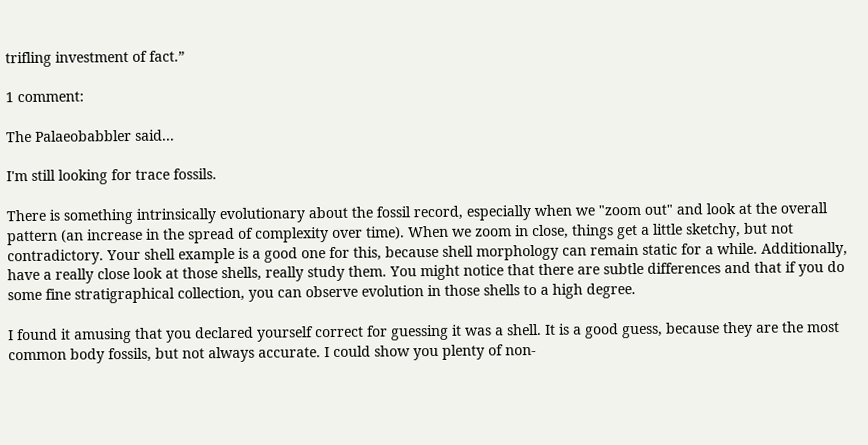trifling investment of fact.”

1 comment:

The Palaeobabbler said...

I'm still looking for trace fossils.

There is something intrinsically evolutionary about the fossil record, especially when we "zoom out" and look at the overall pattern (an increase in the spread of complexity over time). When we zoom in close, things get a little sketchy, but not contradictory. Your shell example is a good one for this, because shell morphology can remain static for a while. Additionally, have a really close look at those shells, really study them. You might notice that there are subtle differences and that if you do some fine stratigraphical collection, you can observe evolution in those shells to a high degree.

I found it amusing that you declared yourself correct for guessing it was a shell. It is a good guess, because they are the most common body fossils, but not always accurate. I could show you plenty of non-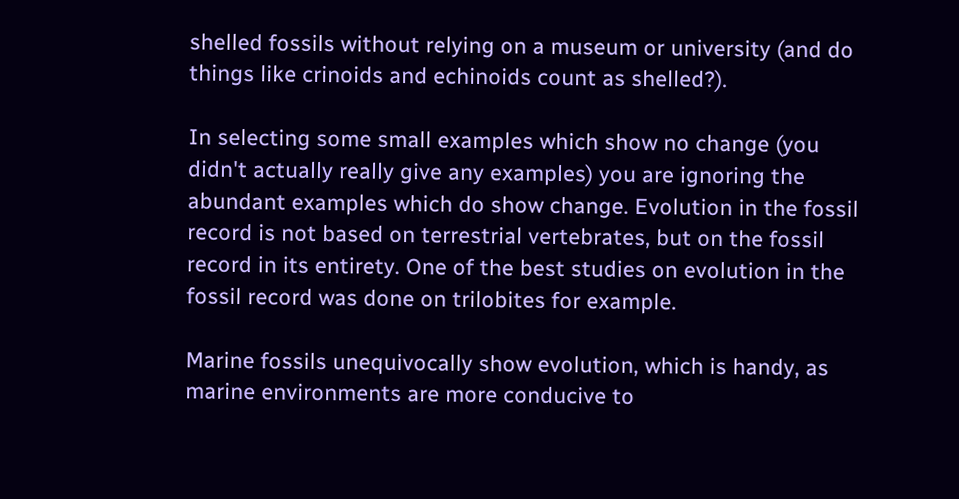shelled fossils without relying on a museum or university (and do things like crinoids and echinoids count as shelled?).

In selecting some small examples which show no change (you didn't actually really give any examples) you are ignoring the abundant examples which do show change. Evolution in the fossil record is not based on terrestrial vertebrates, but on the fossil record in its entirety. One of the best studies on evolution in the fossil record was done on trilobites for example.

Marine fossils unequivocally show evolution, which is handy, as marine environments are more conducive to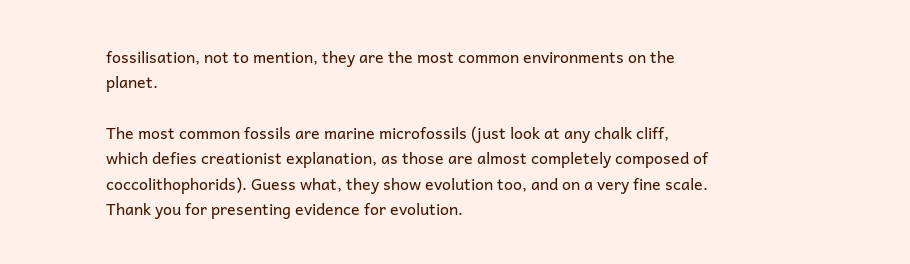fossilisation, not to mention, they are the most common environments on the planet.

The most common fossils are marine microfossils (just look at any chalk cliff, which defies creationist explanation, as those are almost completely composed of coccolithophorids). Guess what, they show evolution too, and on a very fine scale. Thank you for presenting evidence for evolution.